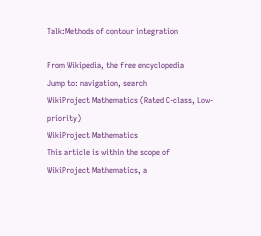Talk:Methods of contour integration

From Wikipedia, the free encyclopedia
Jump to: navigation, search
WikiProject Mathematics (Rated C-class, Low-priority)
WikiProject Mathematics
This article is within the scope of WikiProject Mathematics, a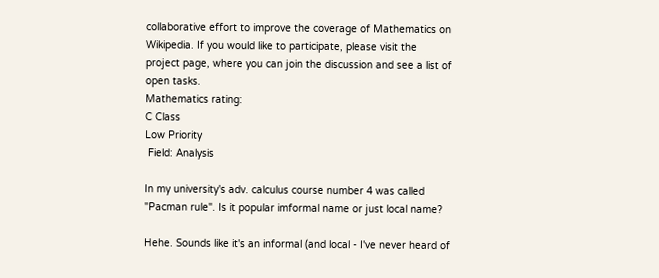collaborative effort to improve the coverage of Mathematics on Wikipedia. If you would like to participate, please visit the project page, where you can join the discussion and see a list of open tasks.
Mathematics rating:
C Class
Low Priority
 Field: Analysis

In my university's adv. calculus course number 4 was called "Pacman rule". Is it popular imformal name or just local name?

Hehe. Sounds like it's an informal (and local - I've never heard of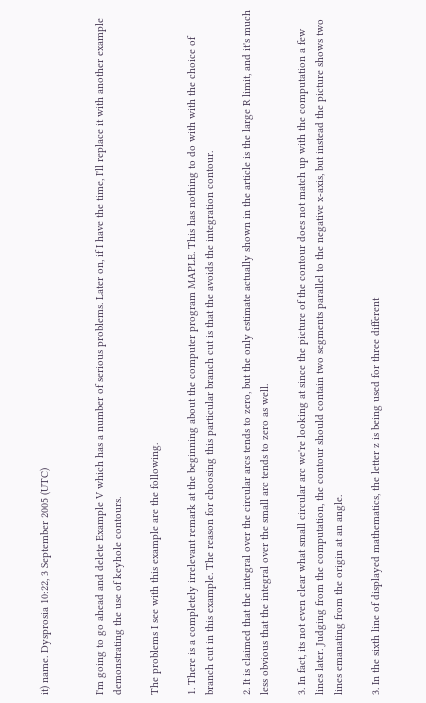it) name. Dysprosia 10:22, 3 September 2005 (UTC)


I'm going to go ahead and delete Example V which has a number of serious problems. Later on, if I have the time, I'll replace it with another example demonstrating the use of keyhole contours.

The problems I see with this example are the following.

1. There is a completely irrelevant remark at the beginning about the computer program MAPLE. This has nothing to do with with the choice of branch cut in this example. The reason for choosing this particular branch cut is that the avoids the integration contour.

2. It is claimed that the integral over the circular arcs tends to zero, but the only estimate actually shown in the article is the large R limit, and it's much less obvious that the integral over the small arc tends to zero as well.

3. In fact, its not even clear what small circular arc we're looking at since the picture of the contour does not match up with the computation a few lines later. Judging from the computation, the contour should contain two segments parallel to the negative x-axis, but instead the picture shows two lines emanating from the origin at an angle.

3. In the sixth line of displayed mathematics, the letter z is being used for three different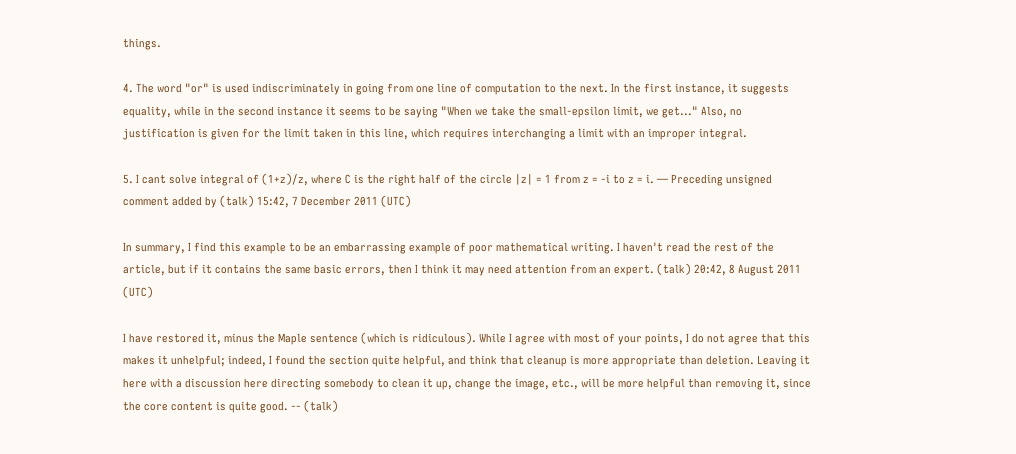things.

4. The word "or" is used indiscriminately in going from one line of computation to the next. In the first instance, it suggests equality, while in the second instance it seems to be saying "When we take the small-epsilon limit, we get..." Also, no justification is given for the limit taken in this line, which requires interchanging a limit with an improper integral.

5. I cant solve integral of (1+z)/z, where C is the right half of the circle |z| = 1 from z = -i to z = i. — Preceding unsigned comment added by (talk) 15:42, 7 December 2011 (UTC)

In summary, I find this example to be an embarrassing example of poor mathematical writing. I haven't read the rest of the article, but if it contains the same basic errors, then I think it may need attention from an expert. (talk) 20:42, 8 August 2011 (UTC)

I have restored it, minus the Maple sentence (which is ridiculous). While I agree with most of your points, I do not agree that this makes it unhelpful; indeed, I found the section quite helpful, and think that cleanup is more appropriate than deletion. Leaving it here with a discussion here directing somebody to clean it up, change the image, etc., will be more helpful than removing it, since the core content is quite good. -- (talk)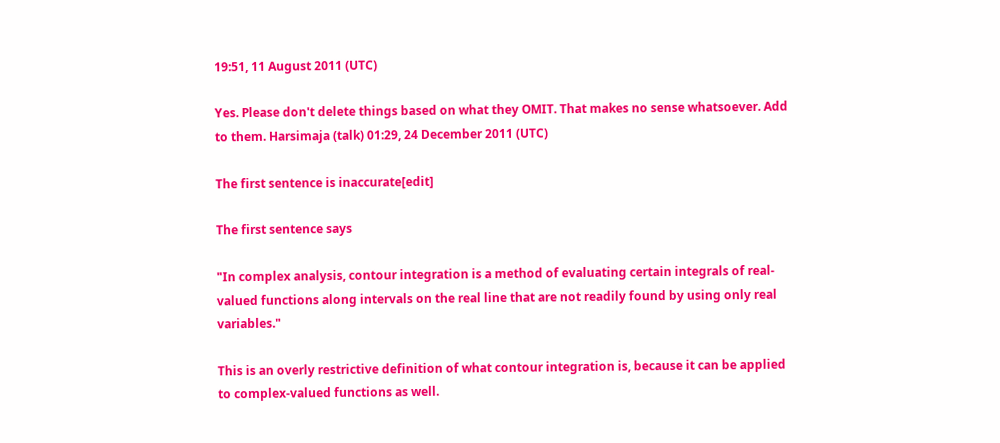19:51, 11 August 2011 (UTC)

Yes. Please don't delete things based on what they OMIT. That makes no sense whatsoever. Add to them. Harsimaja (talk) 01:29, 24 December 2011 (UTC)

The first sentence is inaccurate[edit]

The first sentence says

"In complex analysis, contour integration is a method of evaluating certain integrals of real-valued functions along intervals on the real line that are not readily found by using only real variables."

This is an overly restrictive definition of what contour integration is, because it can be applied to complex-valued functions as well.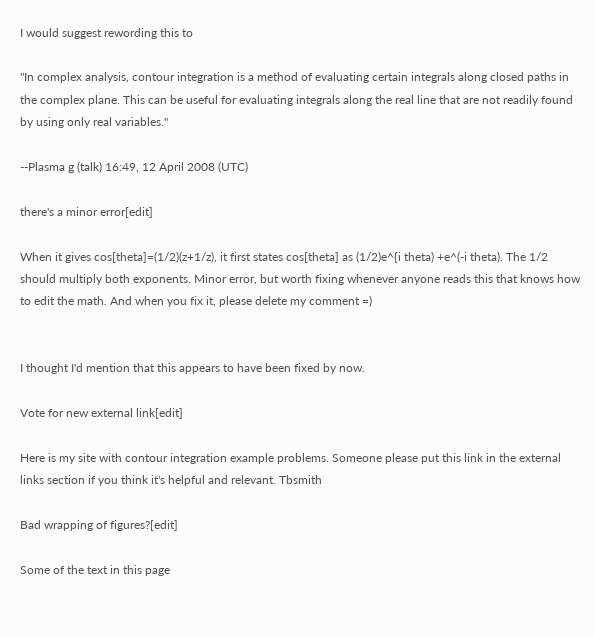I would suggest rewording this to

"In complex analysis, contour integration is a method of evaluating certain integrals along closed paths in the complex plane. This can be useful for evaluating integrals along the real line that are not readily found by using only real variables."

--Plasma g (talk) 16:49, 12 April 2008 (UTC)

there's a minor error[edit]

When it gives cos[theta]=(1/2)(z+1/z), it first states cos[theta] as (1/2)e^{i theta) +e^(-i theta). The 1/2 should multiply both exponents. Minor error, but worth fixing whenever anyone reads this that knows how to edit the math. And when you fix it, please delete my comment =)


I thought I'd mention that this appears to have been fixed by now.

Vote for new external link[edit]

Here is my site with contour integration example problems. Someone please put this link in the external links section if you think it's helpful and relevant. Tbsmith

Bad wrapping of figures?[edit]

Some of the text in this page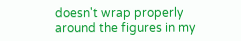doesn't wrap properly around the figures in my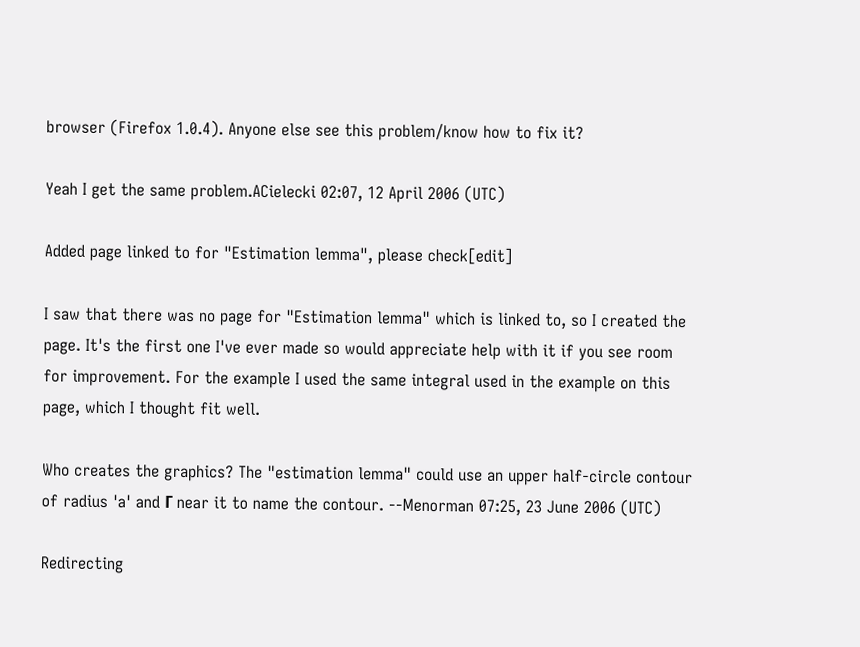browser (Firefox 1.0.4). Anyone else see this problem/know how to fix it?

Yeah I get the same problem.ACielecki 02:07, 12 April 2006 (UTC)

Added page linked to for "Estimation lemma", please check[edit]

I saw that there was no page for "Estimation lemma" which is linked to, so I created the page. It's the first one I've ever made so would appreciate help with it if you see room for improvement. For the example I used the same integral used in the example on this page, which I thought fit well.

Who creates the graphics? The "estimation lemma" could use an upper half-circle contour of radius 'a' and Γ near it to name the contour. --Menorman 07:25, 23 June 2006 (UTC)

Redirecting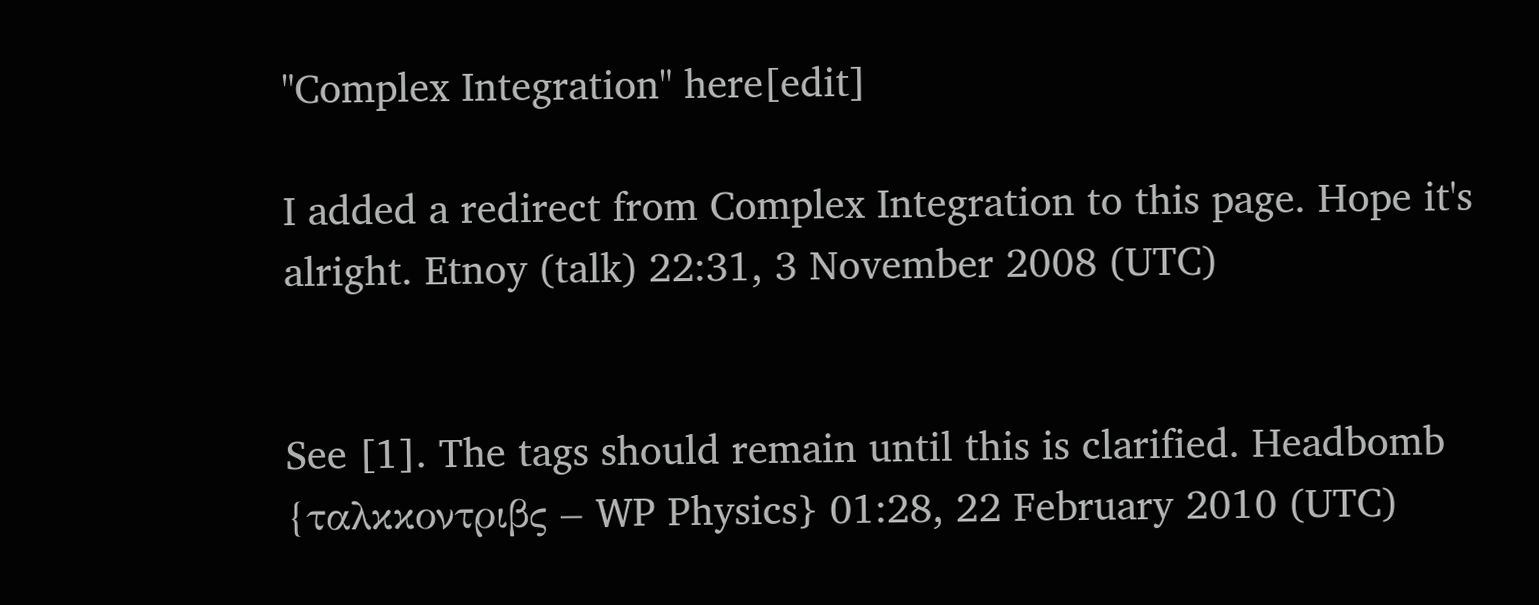"Complex Integration" here[edit]

I added a redirect from Complex Integration to this page. Hope it's alright. Etnoy (talk) 22:31, 3 November 2008 (UTC)


See [1]. The tags should remain until this is clarified. Headbomb {ταλκκοντριβς – WP Physics} 01:28, 22 February 2010 (UTC)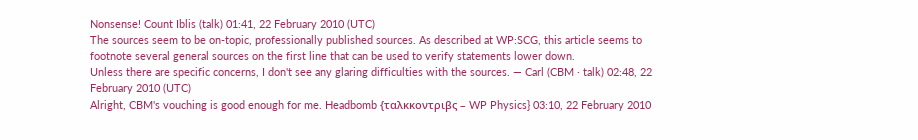Nonsense! Count Iblis (talk) 01:41, 22 February 2010 (UTC)
The sources seem to be on-topic, professionally published sources. As described at WP:SCG, this article seems to footnote several general sources on the first line that can be used to verify statements lower down.
Unless there are specific concerns, I don't see any glaring difficulties with the sources. — Carl (CBM · talk) 02:48, 22 February 2010 (UTC)
Alright, CBM's vouching is good enough for me. Headbomb {ταλκκοντριβς – WP Physics} 03:10, 22 February 2010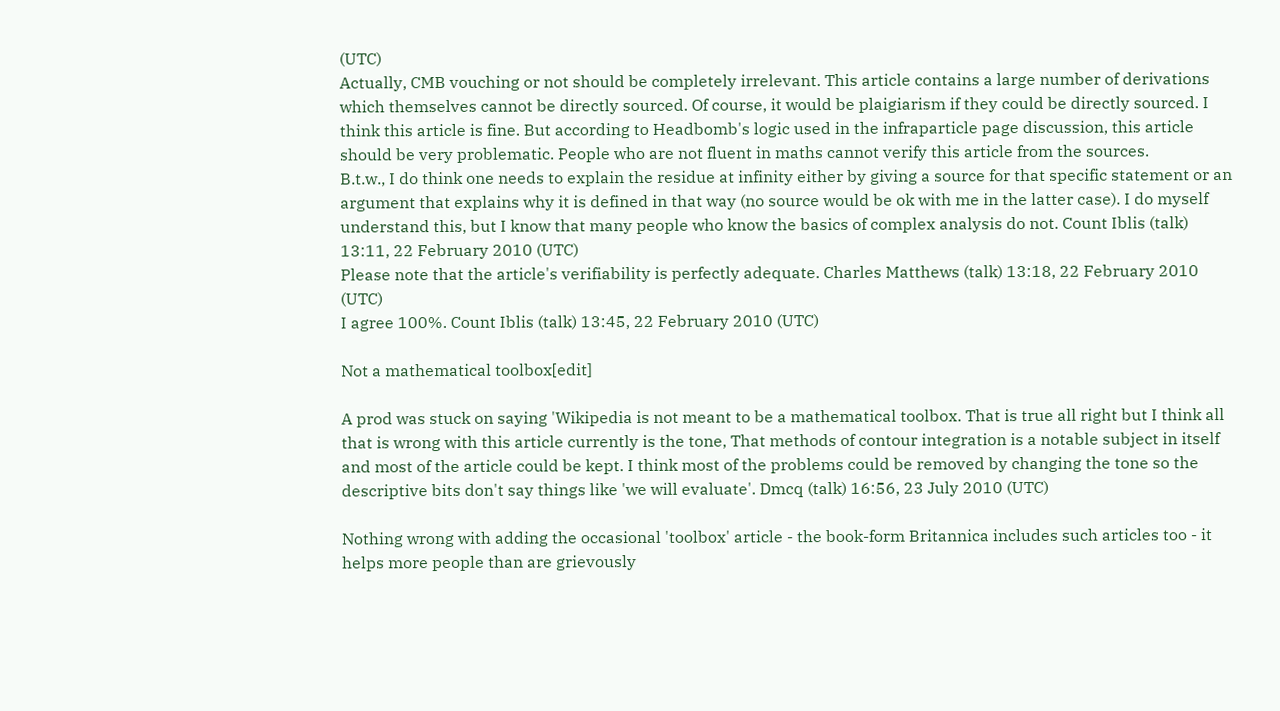(UTC)
Actually, CMB vouching or not should be completely irrelevant. This article contains a large number of derivations which themselves cannot be directly sourced. Of course, it would be plaigiarism if they could be directly sourced. I think this article is fine. But according to Headbomb's logic used in the infraparticle page discussion, this article should be very problematic. People who are not fluent in maths cannot verify this article from the sources.
B.t.w., I do think one needs to explain the residue at infinity either by giving a source for that specific statement or an argument that explains why it is defined in that way (no source would be ok with me in the latter case). I do myself understand this, but I know that many people who know the basics of complex analysis do not. Count Iblis (talk) 13:11, 22 February 2010 (UTC)
Please note that the article's verifiability is perfectly adequate. Charles Matthews (talk) 13:18, 22 February 2010 (UTC)
I agree 100%. Count Iblis (talk) 13:45, 22 February 2010 (UTC)

Not a mathematical toolbox[edit]

A prod was stuck on saying 'Wikipedia is not meant to be a mathematical toolbox. That is true all right but I think all that is wrong with this article currently is the tone, That methods of contour integration is a notable subject in itself and most of the article could be kept. I think most of the problems could be removed by changing the tone so the descriptive bits don't say things like 'we will evaluate'. Dmcq (talk) 16:56, 23 July 2010 (UTC)

Nothing wrong with adding the occasional 'toolbox' article - the book-form Britannica includes such articles too - it helps more people than are grievously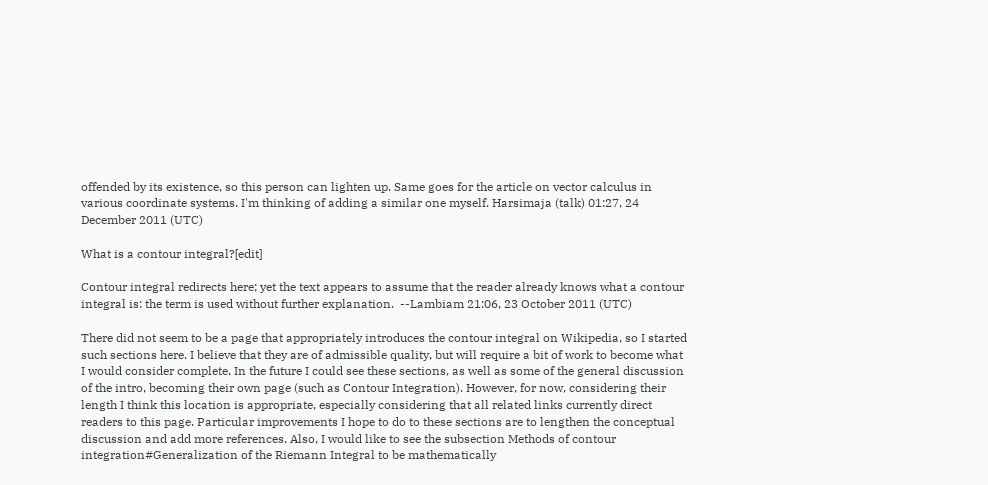offended by its existence, so this person can lighten up. Same goes for the article on vector calculus in various coordinate systems. I'm thinking of adding a similar one myself. Harsimaja (talk) 01:27, 24 December 2011 (UTC)

What is a contour integral?[edit]

Contour integral redirects here; yet the text appears to assume that the reader already knows what a contour integral is: the term is used without further explanation.  --Lambiam 21:06, 23 October 2011 (UTC)

There did not seem to be a page that appropriately introduces the contour integral on Wikipedia, so I started such sections here. I believe that they are of admissible quality, but will require a bit of work to become what I would consider complete. In the future I could see these sections, as well as some of the general discussion of the intro, becoming their own page (such as Contour Integration). However, for now, considering their length I think this location is appropriate, especially considering that all related links currently direct readers to this page. Particular improvements I hope to do to these sections are to lengthen the conceptual discussion and add more references. Also, I would like to see the subsection Methods of contour integration#Generalization of the Riemann Integral to be mathematically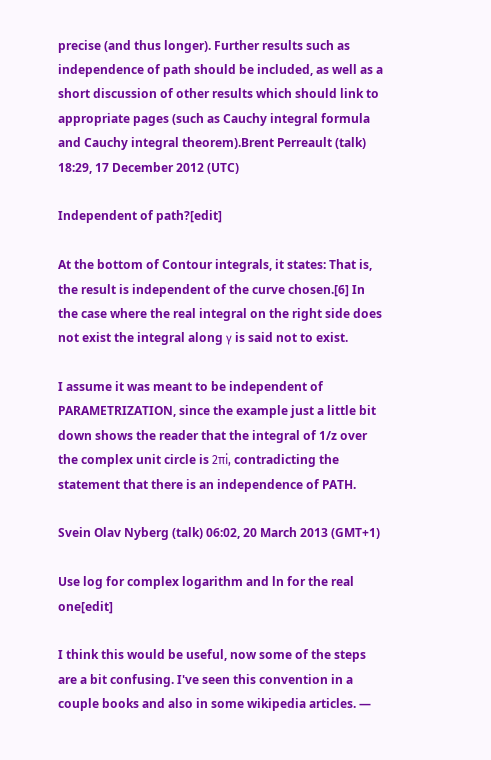precise (and thus longer). Further results such as independence of path should be included, as well as a short discussion of other results which should link to appropriate pages (such as Cauchy integral formula and Cauchy integral theorem).Brent Perreault (talk) 18:29, 17 December 2012 (UTC)

Independent of path?[edit]

At the bottom of Contour integrals, it states: That is, the result is independent of the curve chosen.[6] In the case where the real integral on the right side does not exist the integral along γ is said not to exist.

I assume it was meant to be independent of PARAMETRIZATION, since the example just a little bit down shows the reader that the integral of 1/z over the complex unit circle is 2πi, contradicting the statement that there is an independence of PATH.

Svein Olav Nyberg (talk) 06:02, 20 March 2013 (GMT+1)

Use log for complex logarithm and ln for the real one[edit]

I think this would be useful, now some of the steps are a bit confusing. I've seen this convention in a couple books and also in some wikipedia articles. —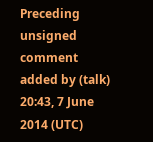Preceding unsigned comment added by (talk) 20:43, 7 June 2014 (UTC)